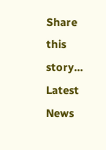Share this story...
Latest News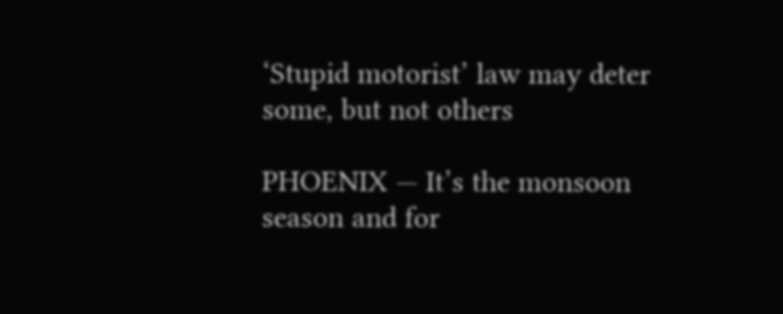‘Stupid motorist’ law may deter some, but not others

PHOENIX — It’s the monsoon season and for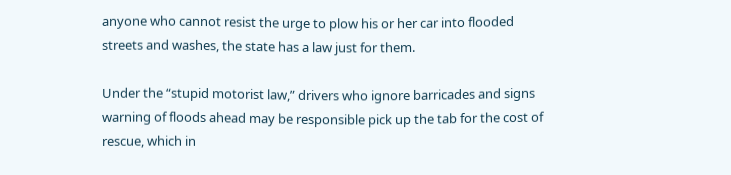anyone who cannot resist the urge to plow his or her car into flooded streets and washes, the state has a law just for them.

Under the “stupid motorist law,” drivers who ignore barricades and signs warning of floods ahead may be responsible pick up the tab for the cost of rescue, which in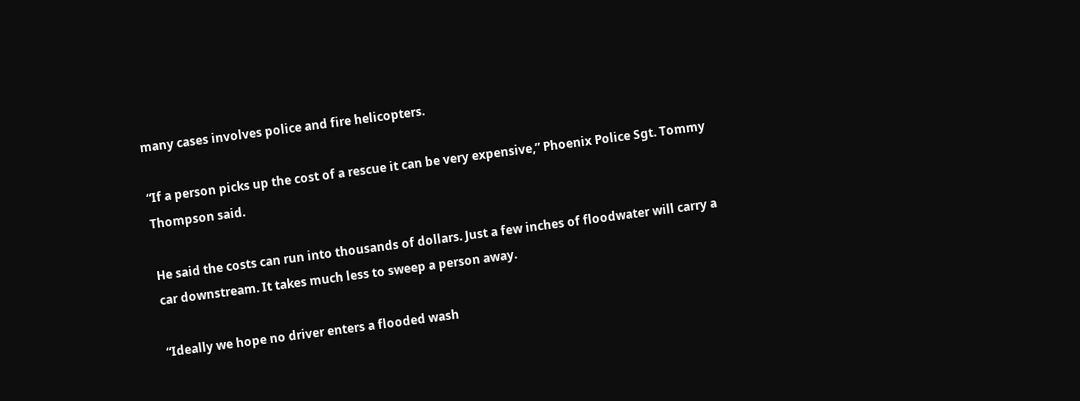many cases involves police and fire helicopters.

“If a person picks up the cost of a rescue it can be very expensive,” Phoenix Police Sgt. Tommy Thompson said.

He said the costs can run into thousands of dollars. Just a few inches of floodwater will carry a car downstream. It takes much less to sweep a person away.

“Ideally we hope no driver enters a flooded wash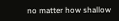no matter how shallow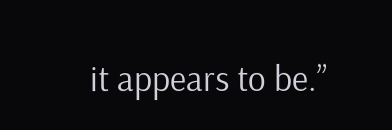it appears to be.”